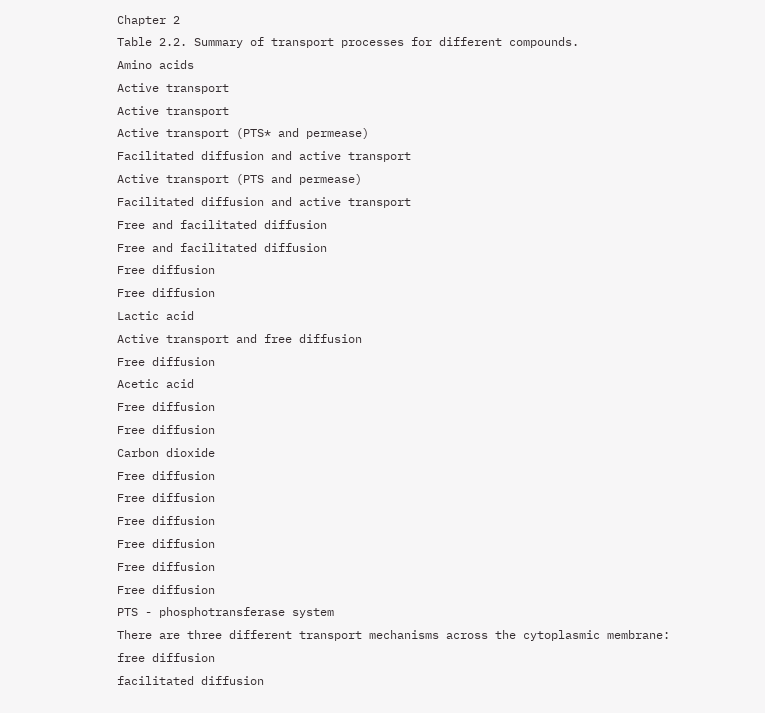Chapter 2
Table 2.2. Summary of transport processes for different compounds.
Amino acids
Active transport
Active transport
Active transport (PTS* and permease)
Facilitated diffusion and active transport
Active transport (PTS and permease)
Facilitated diffusion and active transport
Free and facilitated diffusion
Free and facilitated diffusion
Free diffusion
Free diffusion
Lactic acid
Active transport and free diffusion
Free diffusion
Acetic acid
Free diffusion
Free diffusion
Carbon dioxide
Free diffusion
Free diffusion
Free diffusion
Free diffusion
Free diffusion
Free diffusion
PTS - phosphotransferase system
There are three different transport mechanisms across the cytoplasmic membrane:
free diffusion
facilitated diffusion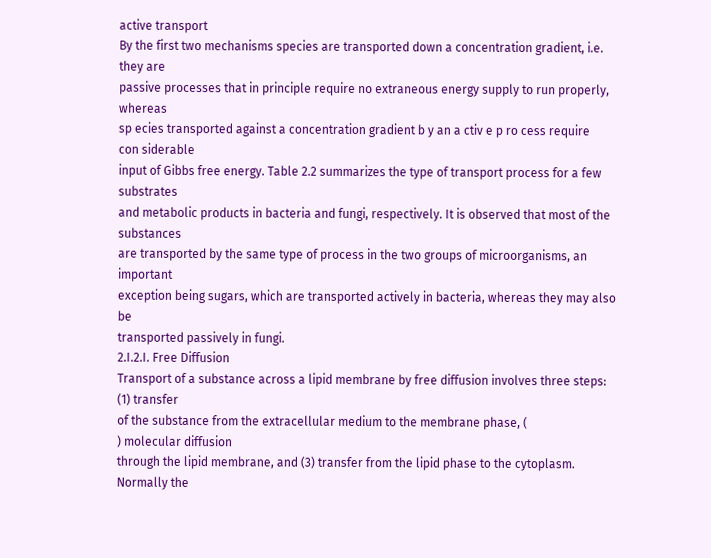active transport
By the first two mechanisms species are transported down a concentration gradient, i.e. they are
passive processes that in principle require no extraneous energy supply to run properly, whereas
sp ecies transported against a concentration gradient b y an a ctiv e p ro cess require
con siderable
input of Gibbs free energy. Table 2.2 summarizes the type of transport process for a few substrates
and metabolic products in bacteria and fungi, respectively. It is observed that most of the substances
are transported by the same type of process in the two groups of microorganisms, an important
exception being sugars, which are transported actively in bacteria, whereas they may also be
transported passively in fungi.
2.I.2.I. Free Diffusion
Transport of a substance across a lipid membrane by free diffusion involves three steps: (1) transfer
of the substance from the extracellular medium to the membrane phase, (
) molecular diffusion
through the lipid membrane, and (3) transfer from the lipid phase to the cytoplasm. Normally the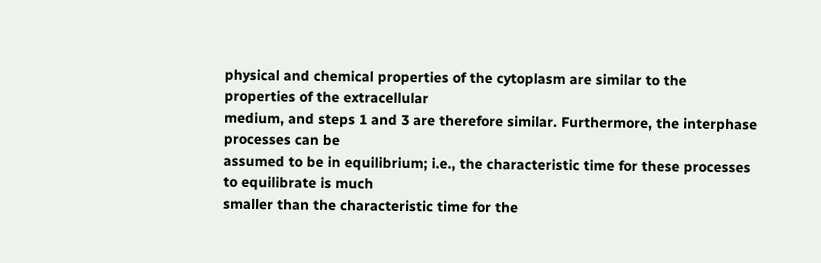physical and chemical properties of the cytoplasm are similar to the properties of the extracellular
medium, and steps 1 and 3 are therefore similar. Furthermore, the interphase processes can be
assumed to be in equilibrium; i.e., the characteristic time for these processes to equilibrate is much
smaller than the characteristic time for the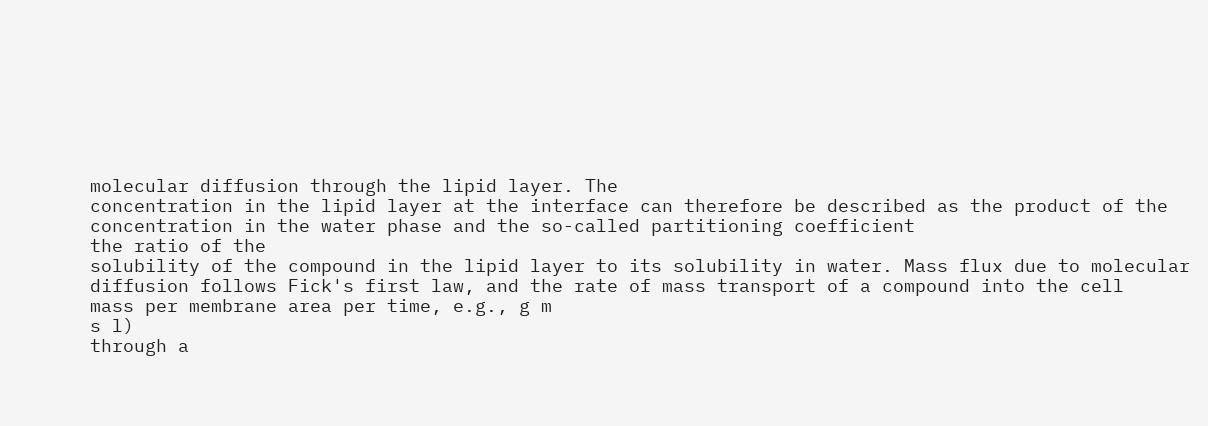molecular diffusion through the lipid layer. The
concentration in the lipid layer at the interface can therefore be described as the product of the
concentration in the water phase and the so-called partitioning coefficient
the ratio of the
solubility of the compound in the lipid layer to its solubility in water. Mass flux due to molecular
diffusion follows Fick's first law, and the rate of mass transport of a compound into the cell
mass per membrane area per time, e.g., g m
s l)
through a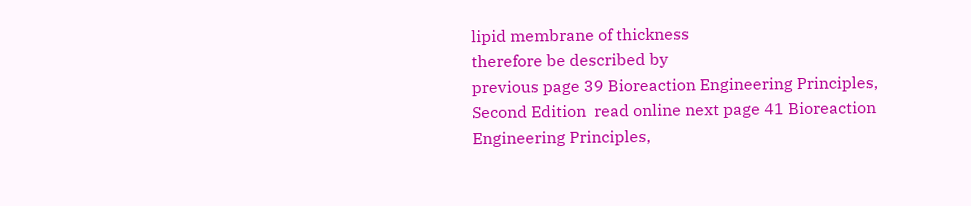lipid membrane of thickness
therefore be described by
previous page 39 Bioreaction Engineering Principles, Second Edition  read online next page 41 Bioreaction Engineering Principles,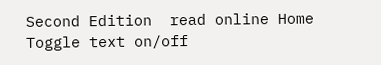Second Edition  read online Home Toggle text on/off